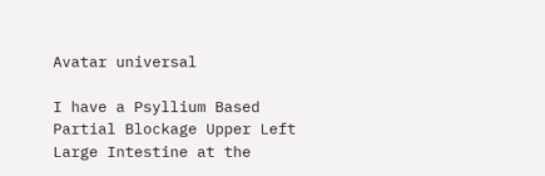Avatar universal

I have a Psyllium Based Partial Blockage Upper Left Large Intestine at the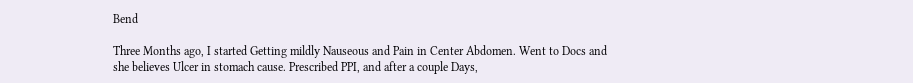Bend

Three Months ago, I started Getting mildly Nauseous and Pain in Center Abdomen. Went to Docs and she believes Ulcer in stomach cause. Prescribed PPI, and after a couple Days,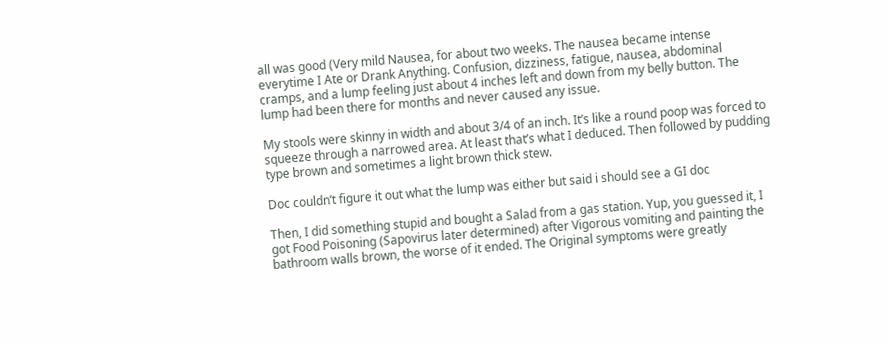all was good (Very mild Nausea, for about two weeks. The nausea became intense everytime I Ate or Drank Anything. Confusion, dizziness, fatigue, nausea, abdominal cramps, and a lump feeling just about 4 inches left and down from my belly button. The lump had been there for months and never caused any issue.

My stools were skinny in width and about 3/4 of an inch. It’s like a round poop was forced to squeeze through a narrowed area. At least that’s what I deduced. Then followed by pudding type brown and sometimes a light brown thick stew.

Doc couldn’t figure it out what the lump was either but said i should see a GI doc

Then, I did something stupid and bought a Salad from a gas station. Yup, you guessed it, I got Food Poisoning (Sapovirus later determined) after Vigorous vomiting and painting the bathroom walls brown, the worse of it ended. The Original symptoms were greatly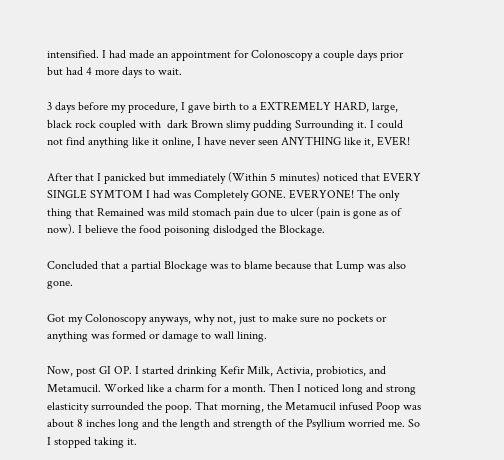intensified. I had made an appointment for Colonoscopy a couple days prior but had 4 more days to wait.

3 days before my procedure, I gave birth to a EXTREMELY HARD, large, black rock coupled with  dark Brown slimy pudding Surrounding it. I could not find anything like it online, I have never seen ANYTHING like it, EVER!

After that I panicked but immediately (Within 5 minutes) noticed that EVERY SINGLE SYMTOM I had was Completely GONE. EVERYONE! The only thing that Remained was mild stomach pain due to ulcer (pain is gone as of now). I believe the food poisoning dislodged the Blockage.

Concluded that a partial Blockage was to blame because that Lump was also gone.

Got my Colonoscopy anyways, why not, just to make sure no pockets or anything was formed or damage to wall lining.

Now, post GI OP. I started drinking Kefir Milk, Activia, probiotics, and Metamucil. Worked like a charm for a month. Then I noticed long and strong elasticity surrounded the poop. That morning, the Metamucil infused Poop was about 8 inches long and the length and strength of the Psyllium worried me. So I stopped taking it.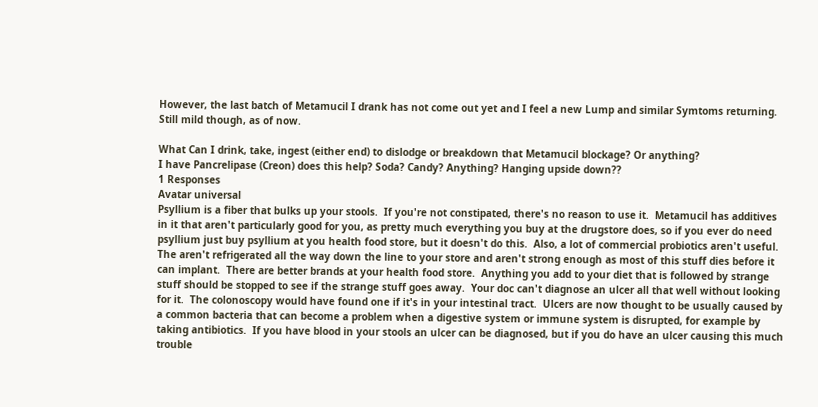However, the last batch of Metamucil I drank has not come out yet and I feel a new Lump and similar Symtoms returning. Still mild though, as of now.

What Can I drink, take, ingest (either end) to dislodge or breakdown that Metamucil blockage? Or anything?
I have Pancrelipase (Creon) does this help? Soda? Candy? Anything? Hanging upside down??
1 Responses
Avatar universal
Psyllium is a fiber that bulks up your stools.  If you're not constipated, there's no reason to use it.  Metamucil has additives in it that aren't particularly good for you, as pretty much everything you buy at the drugstore does, so if you ever do need psyllium just buy psyllium at you health food store, but it doesn't do this.  Also, a lot of commercial probiotics aren't useful.  The aren't refrigerated all the way down the line to your store and aren't strong enough as most of this stuff dies before it can implant.  There are better brands at your health food store.  Anything you add to your diet that is followed by strange stuff should be stopped to see if the strange stuff goes away.  Your doc can't diagnose an ulcer all that well without looking for it.  The colonoscopy would have found one if it's in your intestinal tract.  Ulcers are now thought to be usually caused by a common bacteria that can become a problem when a digestive system or immune system is disrupted, for example by taking antibiotics.  If you have blood in your stools an ulcer can be diagnosed, but if you do have an ulcer causing this much trouble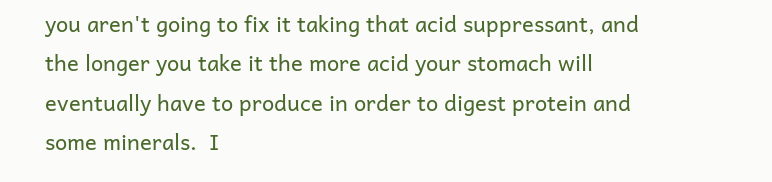you aren't going to fix it taking that acid suppressant, and the longer you take it the more acid your stomach will eventually have to produce in order to digest protein and some minerals.  I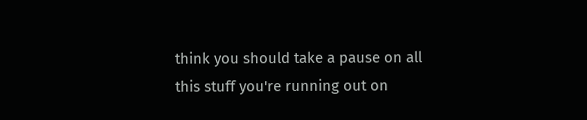think you should take a pause on all this stuff you're running out on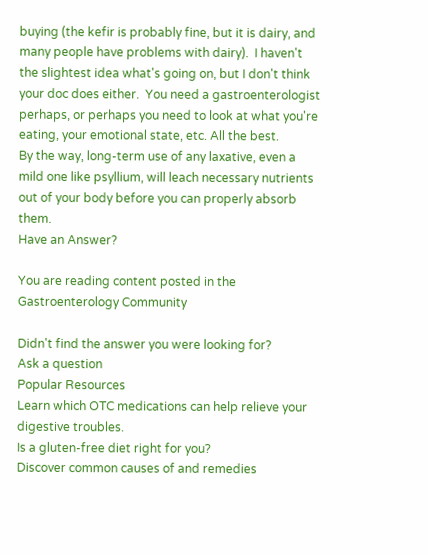buying (the kefir is probably fine, but it is dairy, and many people have problems with dairy).  I haven't the slightest idea what's going on, but I don't think your doc does either.  You need a gastroenterologist perhaps, or perhaps you need to look at what you're eating, your emotional state, etc. All the best.
By the way, long-term use of any laxative, even a mild one like psyllium, will leach necessary nutrients out of your body before you can properly absorb them.
Have an Answer?

You are reading content posted in the Gastroenterology Community

Didn't find the answer you were looking for?
Ask a question
Popular Resources
Learn which OTC medications can help relieve your digestive troubles.
Is a gluten-free diet right for you?
Discover common causes of and remedies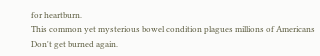for heartburn.
This common yet mysterious bowel condition plagues millions of Americans
Don't get burned again.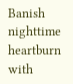Banish nighttime heartburn with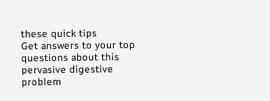these quick tips
Get answers to your top questions about this pervasive digestive problem